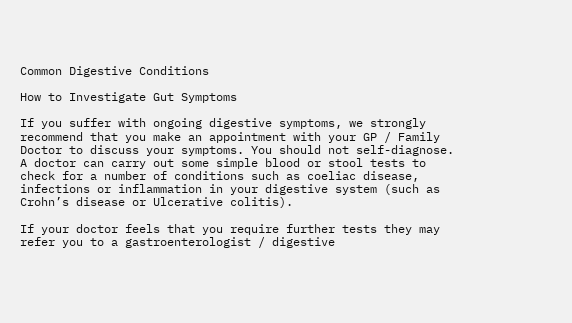Common Digestive Conditions

How to Investigate Gut Symptoms

If you suffer with ongoing digestive symptoms, we strongly recommend that you make an appointment with your GP / Family Doctor to discuss your symptoms. You should not self-diagnose. A doctor can carry out some simple blood or stool tests to check for a number of conditions such as coeliac disease, infections or inflammation in your digestive system (such as Crohn’s disease or Ulcerative colitis).

If your doctor feels that you require further tests they may refer you to a gastroenterologist / digestive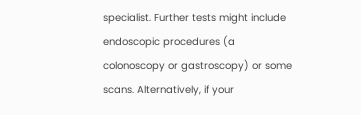specialist. Further tests might include endoscopic procedures (a colonoscopy or gastroscopy) or some scans. Alternatively, if your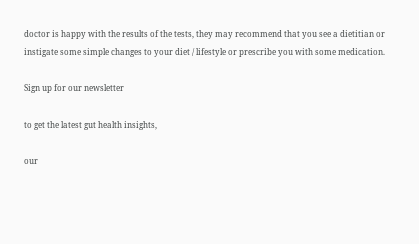doctor is happy with the results of the tests, they may recommend that you see a dietitian or instigate some simple changes to your diet / lifestyle or prescribe you with some medication.

Sign up for our newsletter

to get the latest gut health insights,

our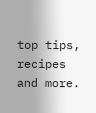top tips, recipes and more.